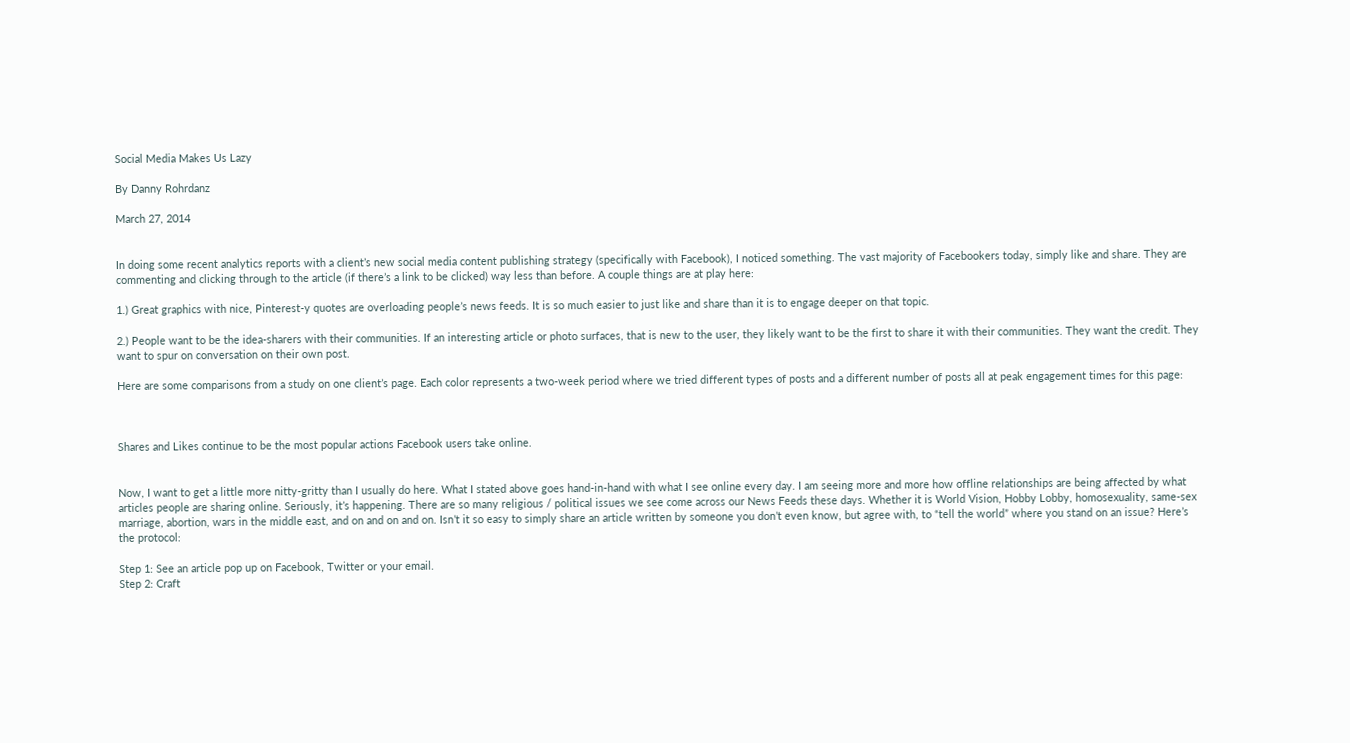Social Media Makes Us Lazy

By Danny Rohrdanz

March 27, 2014


In doing some recent analytics reports with a client’s new social media content publishing strategy (specifically with Facebook), I noticed something. The vast majority of Facebookers today, simply like and share. They are commenting and clicking through to the article (if there’s a link to be clicked) way less than before. A couple things are at play here:

1.) Great graphics with nice, Pinterest-y quotes are overloading people’s news feeds. It is so much easier to just like and share than it is to engage deeper on that topic.

2.) People want to be the idea-sharers with their communities. If an interesting article or photo surfaces, that is new to the user, they likely want to be the first to share it with their communities. They want the credit. They want to spur on conversation on their own post.

Here are some comparisons from a study on one client’s page. Each color represents a two-week period where we tried different types of posts and a different number of posts all at peak engagement times for this page:



Shares and Likes continue to be the most popular actions Facebook users take online.


Now, I want to get a little more nitty-gritty than I usually do here. What I stated above goes hand-in-hand with what I see online every day. I am seeing more and more how offline relationships are being affected by what articles people are sharing online. Seriously, it’s happening. There are so many religious / political issues we see come across our News Feeds these days. Whether it is World Vision, Hobby Lobby, homosexuality, same-sex marriage, abortion, wars in the middle east, and on and on and on. Isn’t it so easy to simply share an article written by someone you don’t even know, but agree with, to “tell the world” where you stand on an issue? Here’s the protocol:

Step 1: See an article pop up on Facebook, Twitter or your email.
Step 2: Craft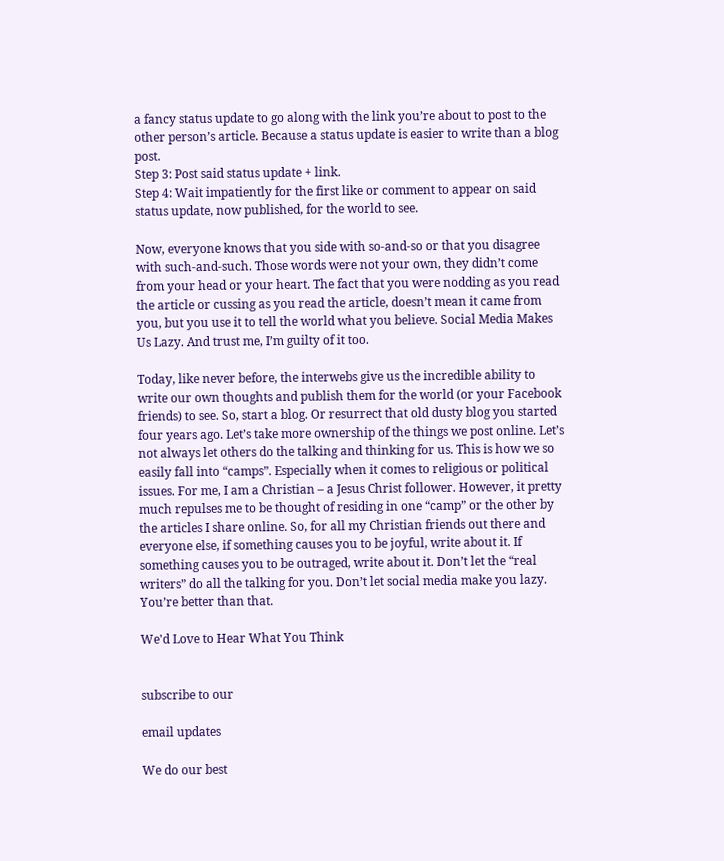a fancy status update to go along with the link you’re about to post to the other person’s article. Because a status update is easier to write than a blog post.
Step 3: Post said status update + link.
Step 4: Wait impatiently for the first like or comment to appear on said status update, now published, for the world to see.

Now, everyone knows that you side with so-and-so or that you disagree with such-and-such. Those words were not your own, they didn’t come from your head or your heart. The fact that you were nodding as you read the article or cussing as you read the article, doesn’t mean it came from you, but you use it to tell the world what you believe. Social Media Makes Us Lazy. And trust me, I’m guilty of it too.

Today, like never before, the interwebs give us the incredible ability to write our own thoughts and publish them for the world (or your Facebook friends) to see. So, start a blog. Or resurrect that old dusty blog you started four years ago. Let’s take more ownership of the things we post online. Let’s not always let others do the talking and thinking for us. This is how we so easily fall into “camps”. Especially when it comes to religious or political issues. For me, I am a Christian – a Jesus Christ follower. However, it pretty much repulses me to be thought of residing in one “camp” or the other by the articles I share online. So, for all my Christian friends out there and everyone else, if something causes you to be joyful, write about it. If something causes you to be outraged, write about it. Don’t let the “real writers” do all the talking for you. Don’t let social media make you lazy. You’re better than that.

We'd Love to Hear What You Think


subscribe to our

email updates

We do our best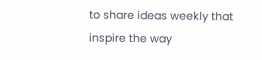to share ideas weekly that inspire the way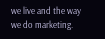we live and the way we do marketing.